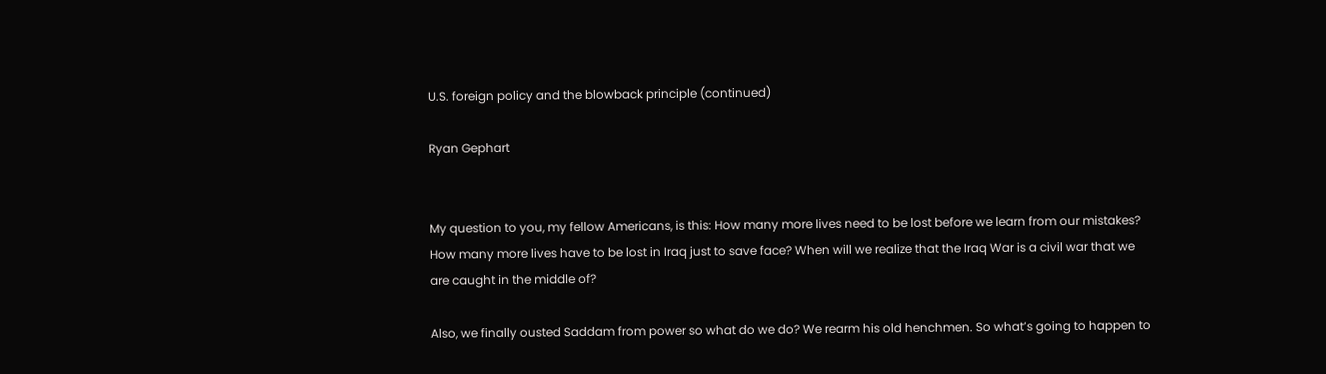U.S. foreign policy and the blowback principle (continued)

Ryan Gephart


My question to you, my fellow Americans, is this: How many more lives need to be lost before we learn from our mistakes? How many more lives have to be lost in Iraq just to save face? When will we realize that the Iraq War is a civil war that we are caught in the middle of?

Also, we finally ousted Saddam from power so what do we do? We rearm his old henchmen. So what’s going to happen to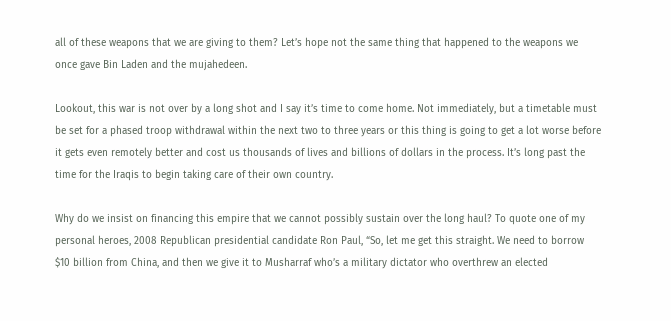all of these weapons that we are giving to them? Let’s hope not the same thing that happened to the weapons we once gave Bin Laden and the mujahedeen.

Lookout, this war is not over by a long shot and I say it’s time to come home. Not immediately, but a timetable must be set for a phased troop withdrawal within the next two to three years or this thing is going to get a lot worse before it gets even remotely better and cost us thousands of lives and billions of dollars in the process. It’s long past the time for the Iraqis to begin taking care of their own country.

Why do we insist on financing this empire that we cannot possibly sustain over the long haul? To quote one of my personal heroes, 2008 Republican presidential candidate Ron Paul, “So, let me get this straight. We need to borrow $10 billion from China, and then we give it to Musharraf who’s a military dictator who overthrew an elected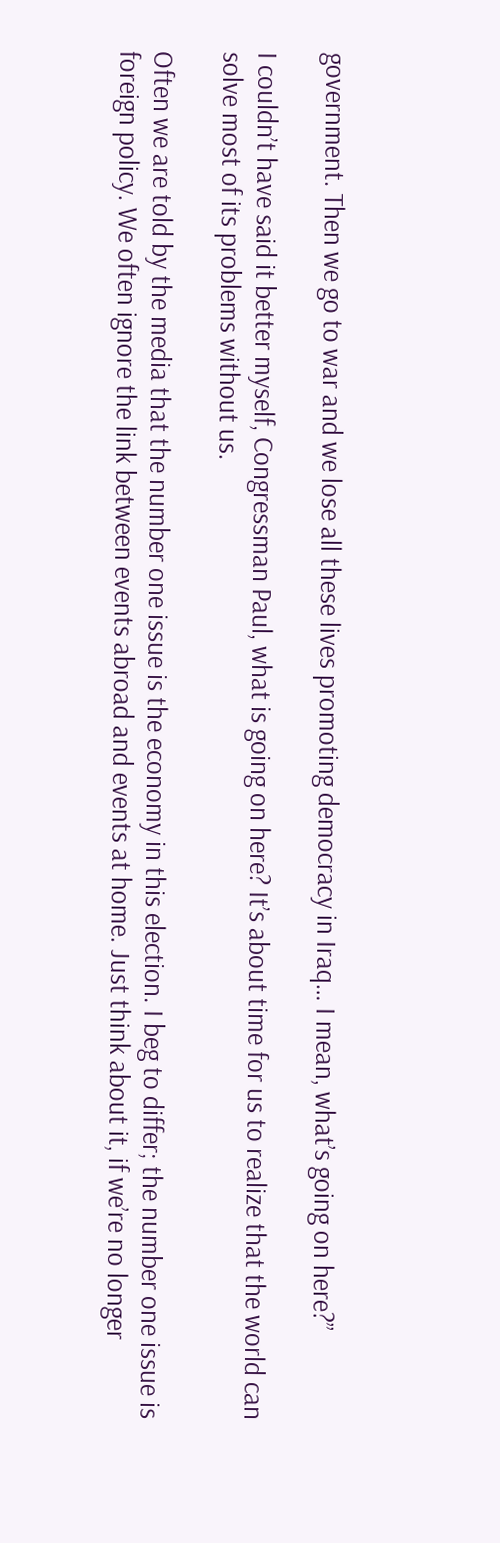government. Then we go to war and we lose all these lives promoting democracy in Iraq… I mean, what’s going on here?”

I couldn’t have said it better myself, Congressman Paul, what is going on here? It’s about time for us to realize that the world can solve most of its problems without us.

Often we are told by the media that the number one issue is the economy in this election. I beg to differ; the number one issue is foreign policy. We often ignore the link between events abroad and events at home. Just think about it, if we’re no longer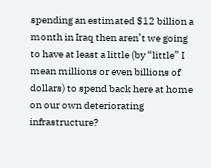spending an estimated $12 billion a month in Iraq then aren’t we going to have at least a little (by “little” I mean millions or even billions of dollars) to spend back here at home on our own deteriorating infrastructure?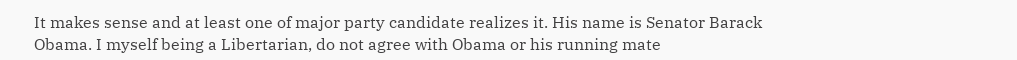It makes sense and at least one of major party candidate realizes it. His name is Senator Barack Obama. I myself being a Libertarian, do not agree with Obama or his running mate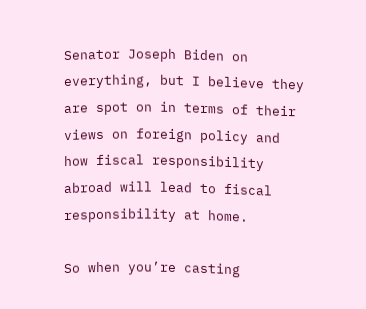Senator Joseph Biden on everything, but I believe they are spot on in terms of their views on foreign policy and how fiscal responsibility abroad will lead to fiscal responsibility at home.

So when you’re casting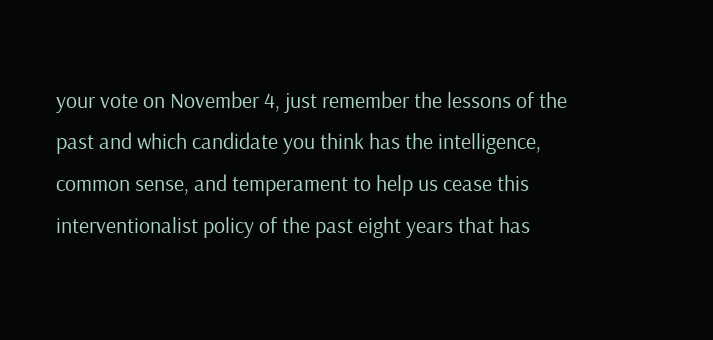your vote on November 4, just remember the lessons of the past and which candidate you think has the intelligence, common sense, and temperament to help us cease this interventionalist policy of the past eight years that has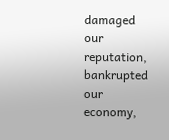damaged our reputation, bankrupted our economy,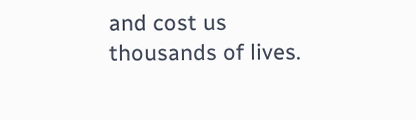and cost us thousands of lives.